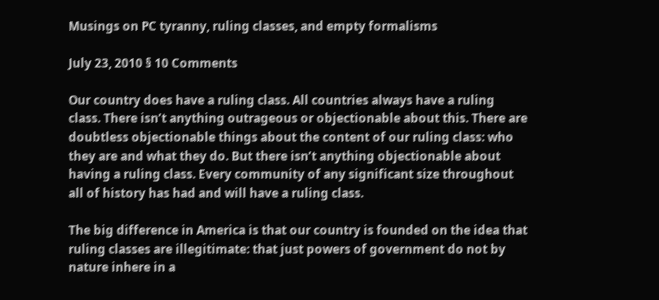Musings on PC tyranny, ruling classes, and empty formalisms

July 23, 2010 § 10 Comments

Our country does have a ruling class. All countries always have a ruling class. There isn’t anything outrageous or objectionable about this. There are doubtless objectionable things about the content of our ruling class: who they are and what they do. But there isn’t anything objectionable about having a ruling class. Every community of any significant size throughout all of history has had and will have a ruling class.

The big difference in America is that our country is founded on the idea that ruling classes are illegitimate: that just powers of government do not by nature inhere in a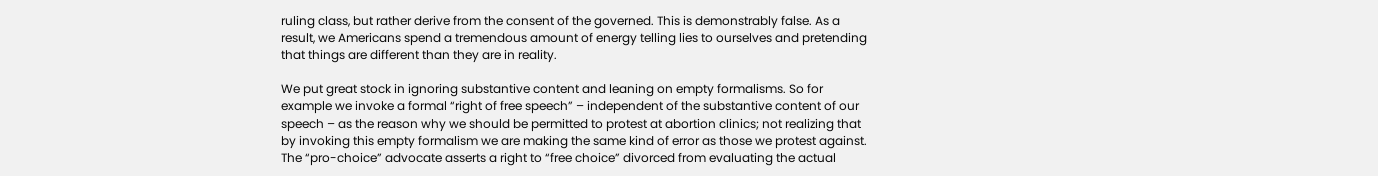ruling class, but rather derive from the consent of the governed. This is demonstrably false. As a result, we Americans spend a tremendous amount of energy telling lies to ourselves and pretending that things are different than they are in reality.

We put great stock in ignoring substantive content and leaning on empty formalisms. So for example we invoke a formal “right of free speech” – independent of the substantive content of our speech – as the reason why we should be permitted to protest at abortion clinics; not realizing that by invoking this empty formalism we are making the same kind of error as those we protest against. The “pro-choice” advocate asserts a right to “free choice” divorced from evaluating the actual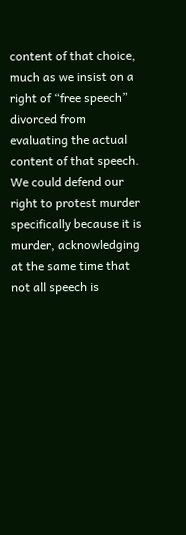content of that choice, much as we insist on a right of “free speech” divorced from evaluating the actual content of that speech. We could defend our right to protest murder specifically because it is murder, acknowledging at the same time that not all speech is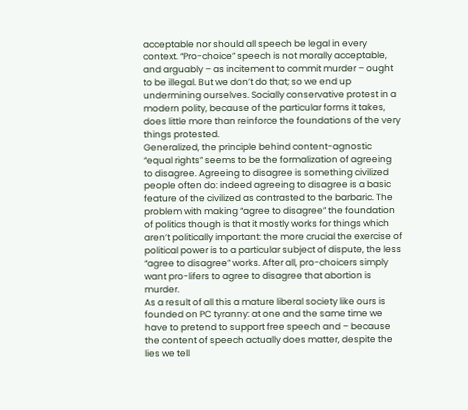acceptable nor should all speech be legal in every context. “Pro-choice” speech is not morally acceptable, and arguably – as incitement to commit murder – ought to be illegal. But we don’t do that; so we end up undermining ourselves. Socially conservative protest in a modern polity, because of the particular forms it takes, does little more than reinforce the foundations of the very things protested.
Generalized, the principle behind content-agnostic “equal rights” seems to be the formalization of agreeing to disagree. Agreeing to disagree is something civilized people often do: indeed agreeing to disagree is a basic feature of the civilized as contrasted to the barbaric. The problem with making “agree to disagree” the foundation of politics though is that it mostly works for things which aren’t politically important: the more crucial the exercise of political power is to a particular subject of dispute, the less “agree to disagree” works. After all, pro-choicers simply want pro-lifers to agree to disagree that abortion is murder.
As a result of all this a mature liberal society like ours is founded on PC tyranny: at one and the same time we have to pretend to support free speech and – because the content of speech actually does matter, despite the lies we tell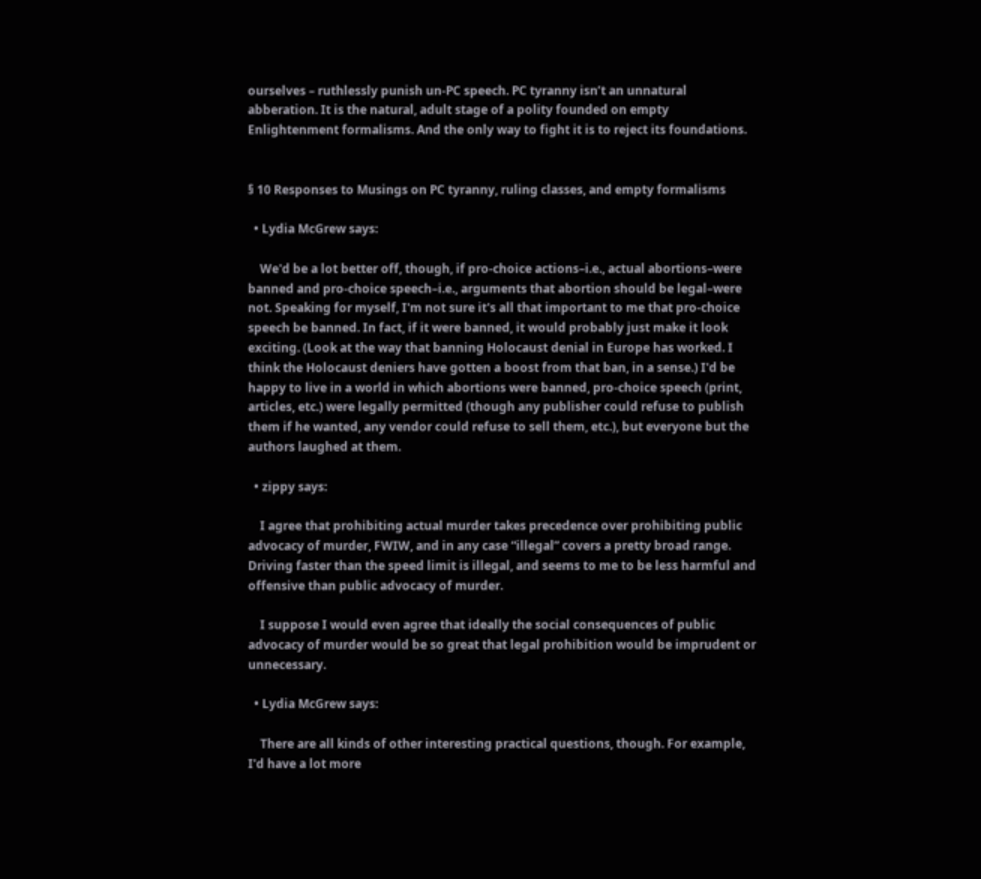ourselves – ruthlessly punish un-PC speech. PC tyranny isn’t an unnatural abberation. It is the natural, adult stage of a polity founded on empty Enlightenment formalisms. And the only way to fight it is to reject its foundations.


§ 10 Responses to Musings on PC tyranny, ruling classes, and empty formalisms

  • Lydia McGrew says:

    We'd be a lot better off, though, if pro-choice actions–i.e., actual abortions–were banned and pro-choice speech–i.e., arguments that abortion should be legal–were not. Speaking for myself, I'm not sure it's all that important to me that pro-choice speech be banned. In fact, if it were banned, it would probably just make it look exciting. (Look at the way that banning Holocaust denial in Europe has worked. I think the Holocaust deniers have gotten a boost from that ban, in a sense.) I'd be happy to live in a world in which abortions were banned, pro-choice speech (print, articles, etc.) were legally permitted (though any publisher could refuse to publish them if he wanted, any vendor could refuse to sell them, etc.), but everyone but the authors laughed at them.

  • zippy says:

    I agree that prohibiting actual murder takes precedence over prohibiting public advocacy of murder, FWIW, and in any case “illegal” covers a pretty broad range. Driving faster than the speed limit is illegal, and seems to me to be less harmful and offensive than public advocacy of murder.

    I suppose I would even agree that ideally the social consequences of public advocacy of murder would be so great that legal prohibition would be imprudent or unnecessary.

  • Lydia McGrew says:

    There are all kinds of other interesting practical questions, though. For example, I'd have a lot more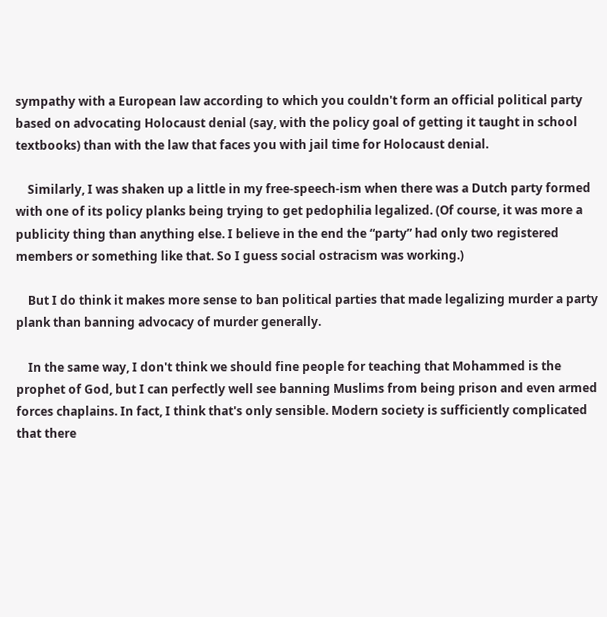sympathy with a European law according to which you couldn't form an official political party based on advocating Holocaust denial (say, with the policy goal of getting it taught in school textbooks) than with the law that faces you with jail time for Holocaust denial.

    Similarly, I was shaken up a little in my free-speech-ism when there was a Dutch party formed with one of its policy planks being trying to get pedophilia legalized. (Of course, it was more a publicity thing than anything else. I believe in the end the “party” had only two registered members or something like that. So I guess social ostracism was working.)

    But I do think it makes more sense to ban political parties that made legalizing murder a party plank than banning advocacy of murder generally.

    In the same way, I don't think we should fine people for teaching that Mohammed is the prophet of God, but I can perfectly well see banning Muslims from being prison and even armed forces chaplains. In fact, I think that's only sensible. Modern society is sufficiently complicated that there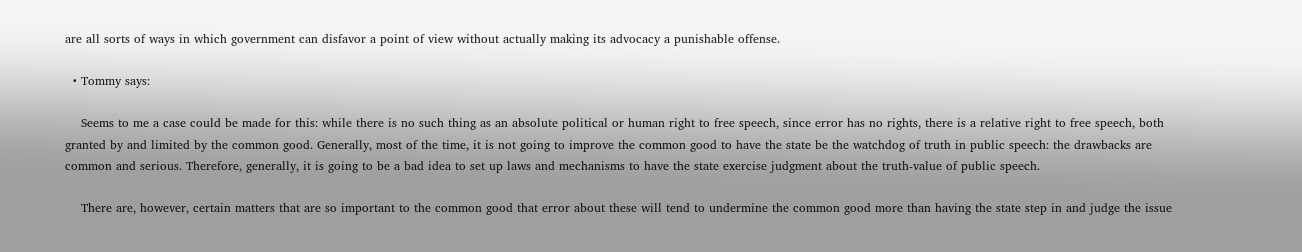are all sorts of ways in which government can disfavor a point of view without actually making its advocacy a punishable offense.

  • Tommy says:

    Seems to me a case could be made for this: while there is no such thing as an absolute political or human right to free speech, since error has no rights, there is a relative right to free speech, both granted by and limited by the common good. Generally, most of the time, it is not going to improve the common good to have the state be the watchdog of truth in public speech: the drawbacks are common and serious. Therefore, generally, it is going to be a bad idea to set up laws and mechanisms to have the state exercise judgment about the truth-value of public speech.

    There are, however, certain matters that are so important to the common good that error about these will tend to undermine the common good more than having the state step in and judge the issue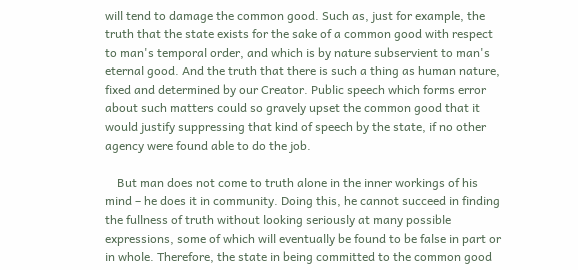will tend to damage the common good. Such as, just for example, the truth that the state exists for the sake of a common good with respect to man's temporal order, and which is by nature subservient to man's eternal good. And the truth that there is such a thing as human nature, fixed and determined by our Creator. Public speech which forms error about such matters could so gravely upset the common good that it would justify suppressing that kind of speech by the state, if no other agency were found able to do the job.

    But man does not come to truth alone in the inner workings of his mind – he does it in community. Doing this, he cannot succeed in finding the fullness of truth without looking seriously at many possible expressions, some of which will eventually be found to be false in part or in whole. Therefore, the state in being committed to the common good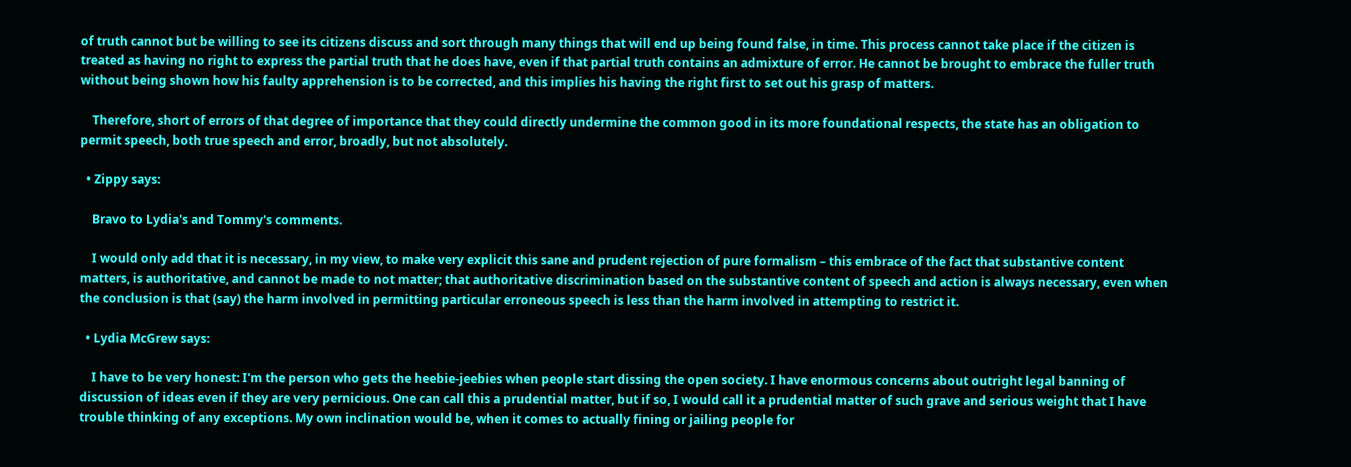of truth cannot but be willing to see its citizens discuss and sort through many things that will end up being found false, in time. This process cannot take place if the citizen is treated as having no right to express the partial truth that he does have, even if that partial truth contains an admixture of error. He cannot be brought to embrace the fuller truth without being shown how his faulty apprehension is to be corrected, and this implies his having the right first to set out his grasp of matters.

    Therefore, short of errors of that degree of importance that they could directly undermine the common good in its more foundational respects, the state has an obligation to permit speech, both true speech and error, broadly, but not absolutely.

  • Zippy says:

    Bravo to Lydia's and Tommy's comments.

    I would only add that it is necessary, in my view, to make very explicit this sane and prudent rejection of pure formalism – this embrace of the fact that substantive content matters, is authoritative, and cannot be made to not matter; that authoritative discrimination based on the substantive content of speech and action is always necessary, even when the conclusion is that (say) the harm involved in permitting particular erroneous speech is less than the harm involved in attempting to restrict it.

  • Lydia McGrew says:

    I have to be very honest: I'm the person who gets the heebie-jeebies when people start dissing the open society. I have enormous concerns about outright legal banning of discussion of ideas even if they are very pernicious. One can call this a prudential matter, but if so, I would call it a prudential matter of such grave and serious weight that I have trouble thinking of any exceptions. My own inclination would be, when it comes to actually fining or jailing people for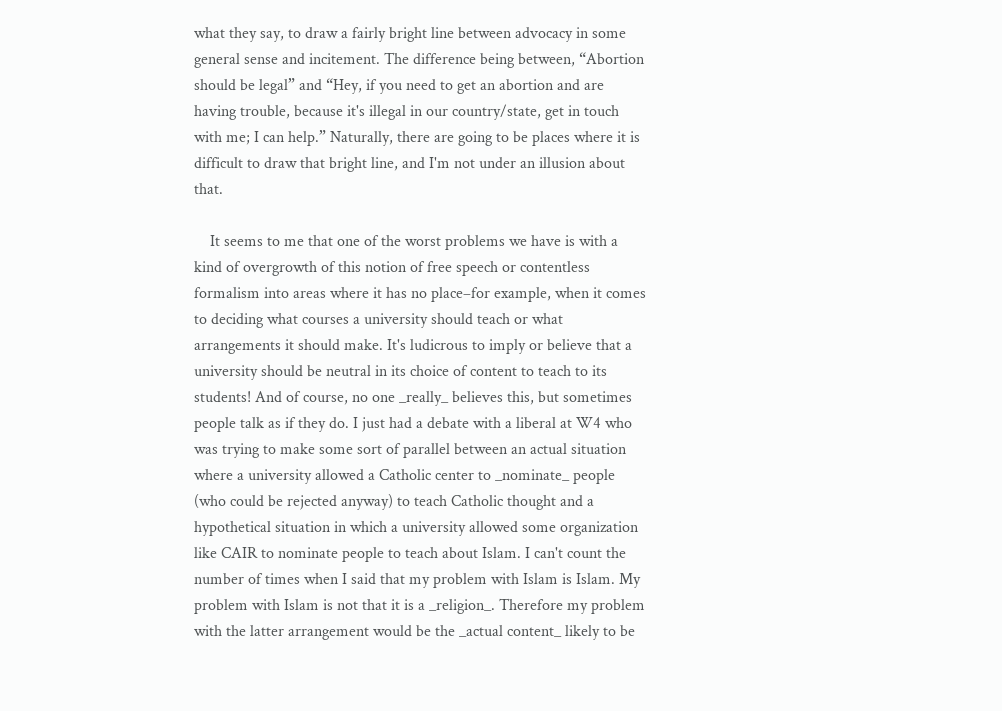what they say, to draw a fairly bright line between advocacy in some general sense and incitement. The difference being between, “Abortion should be legal” and “Hey, if you need to get an abortion and are having trouble, because it's illegal in our country/state, get in touch with me; I can help.” Naturally, there are going to be places where it is difficult to draw that bright line, and I'm not under an illusion about that.

    It seems to me that one of the worst problems we have is with a kind of overgrowth of this notion of free speech or contentless formalism into areas where it has no place–for example, when it comes to deciding what courses a university should teach or what arrangements it should make. It's ludicrous to imply or believe that a university should be neutral in its choice of content to teach to its students! And of course, no one _really_ believes this, but sometimes people talk as if they do. I just had a debate with a liberal at W4 who was trying to make some sort of parallel between an actual situation where a university allowed a Catholic center to _nominate_ people (who could be rejected anyway) to teach Catholic thought and a hypothetical situation in which a university allowed some organization like CAIR to nominate people to teach about Islam. I can't count the number of times when I said that my problem with Islam is Islam. My problem with Islam is not that it is a _religion_. Therefore my problem with the latter arrangement would be the _actual content_ likely to be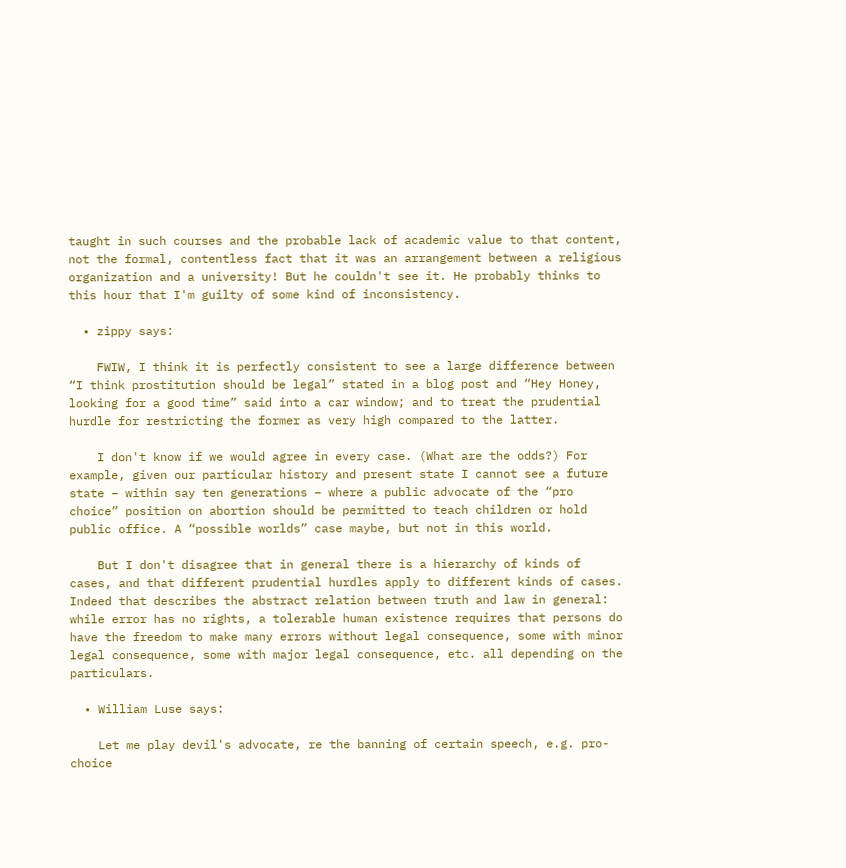taught in such courses and the probable lack of academic value to that content, not the formal, contentless fact that it was an arrangement between a religious organization and a university! But he couldn't see it. He probably thinks to this hour that I'm guilty of some kind of inconsistency.

  • zippy says:

    FWIW, I think it is perfectly consistent to see a large difference between “I think prostitution should be legal” stated in a blog post and “Hey Honey, looking for a good time” said into a car window; and to treat the prudential hurdle for restricting the former as very high compared to the latter.

    I don't know if we would agree in every case. (What are the odds?) For example, given our particular history and present state I cannot see a future state – within say ten generations – where a public advocate of the “pro choice” position on abortion should be permitted to teach children or hold public office. A “possible worlds” case maybe, but not in this world.

    But I don't disagree that in general there is a hierarchy of kinds of cases, and that different prudential hurdles apply to different kinds of cases. Indeed that describes the abstract relation between truth and law in general: while error has no rights, a tolerable human existence requires that persons do have the freedom to make many errors without legal consequence, some with minor legal consequence, some with major legal consequence, etc. all depending on the particulars.

  • William Luse says:

    Let me play devil's advocate, re the banning of certain speech, e.g. pro-choice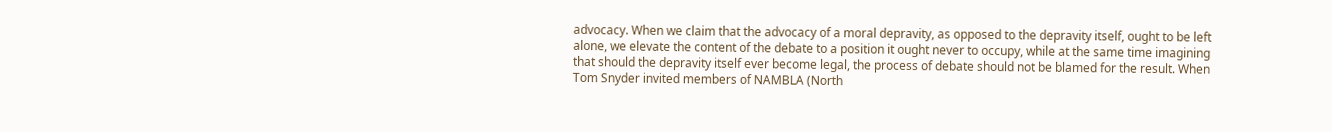advocacy. When we claim that the advocacy of a moral depravity, as opposed to the depravity itself, ought to be left alone, we elevate the content of the debate to a position it ought never to occupy, while at the same time imagining that should the depravity itself ever become legal, the process of debate should not be blamed for the result. When Tom Snyder invited members of NAMBLA (North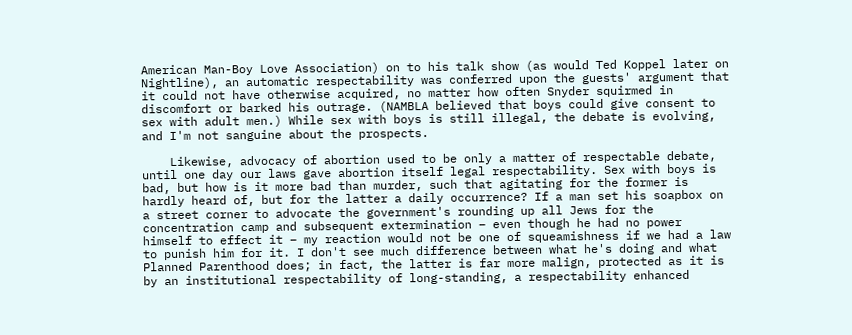American Man-Boy Love Association) on to his talk show (as would Ted Koppel later on Nightline), an automatic respectability was conferred upon the guests' argument that it could not have otherwise acquired, no matter how often Snyder squirmed in discomfort or barked his outrage. (NAMBLA believed that boys could give consent to sex with adult men.) While sex with boys is still illegal, the debate is evolving, and I'm not sanguine about the prospects.

    Likewise, advocacy of abortion used to be only a matter of respectable debate, until one day our laws gave abortion itself legal respectability. Sex with boys is bad, but how is it more bad than murder, such that agitating for the former is hardly heard of, but for the latter a daily occurrence? If a man set his soapbox on a street corner to advocate the government's rounding up all Jews for the concentration camp and subsequent extermination – even though he had no power himself to effect it – my reaction would not be one of squeamishness if we had a law to punish him for it. I don't see much difference between what he's doing and what Planned Parenthood does; in fact, the latter is far more malign, protected as it is by an institutional respectability of long-standing, a respectability enhanced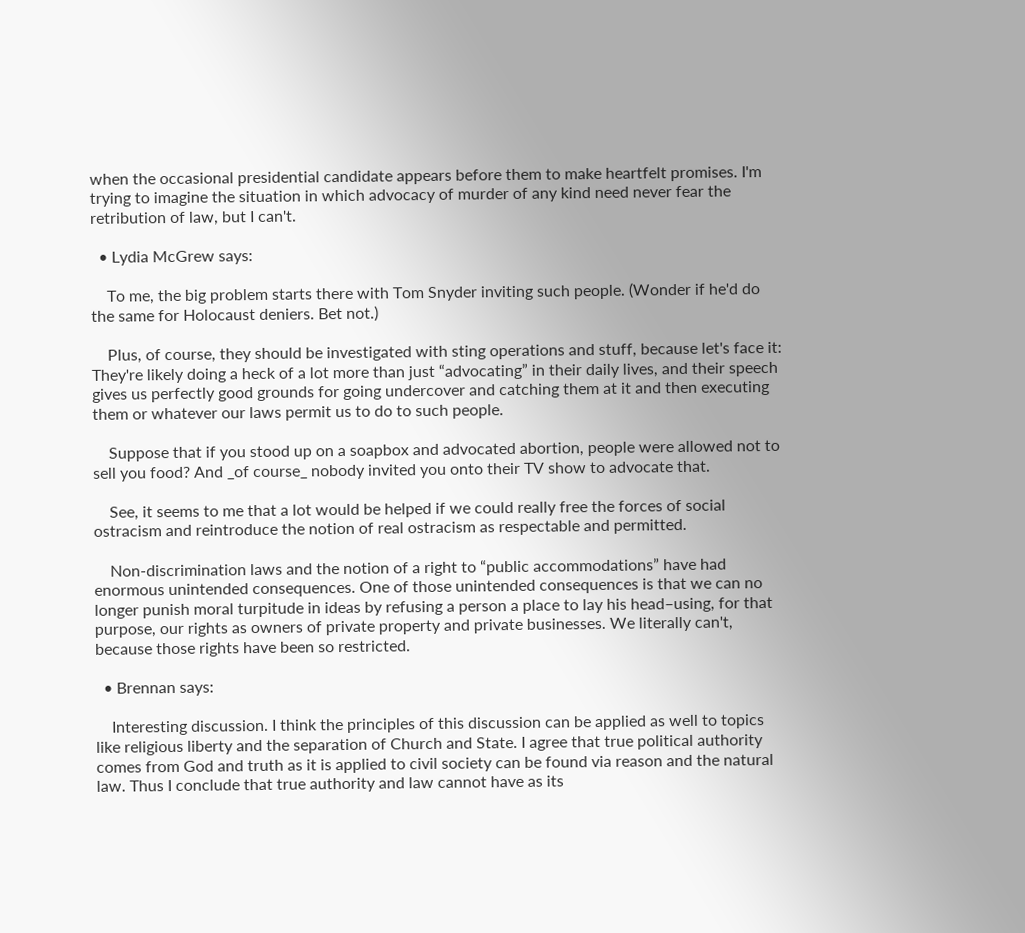when the occasional presidential candidate appears before them to make heartfelt promises. I'm trying to imagine the situation in which advocacy of murder of any kind need never fear the retribution of law, but I can't.

  • Lydia McGrew says:

    To me, the big problem starts there with Tom Snyder inviting such people. (Wonder if he'd do the same for Holocaust deniers. Bet not.)

    Plus, of course, they should be investigated with sting operations and stuff, because let's face it: They're likely doing a heck of a lot more than just “advocating” in their daily lives, and their speech gives us perfectly good grounds for going undercover and catching them at it and then executing them or whatever our laws permit us to do to such people.

    Suppose that if you stood up on a soapbox and advocated abortion, people were allowed not to sell you food? And _of course_ nobody invited you onto their TV show to advocate that.

    See, it seems to me that a lot would be helped if we could really free the forces of social ostracism and reintroduce the notion of real ostracism as respectable and permitted.

    Non-discrimination laws and the notion of a right to “public accommodations” have had enormous unintended consequences. One of those unintended consequences is that we can no longer punish moral turpitude in ideas by refusing a person a place to lay his head–using, for that purpose, our rights as owners of private property and private businesses. We literally can't, because those rights have been so restricted.

  • Brennan says:

    Interesting discussion. I think the principles of this discussion can be applied as well to topics like religious liberty and the separation of Church and State. I agree that true political authority comes from God and truth as it is applied to civil society can be found via reason and the natural law. Thus I conclude that true authority and law cannot have as its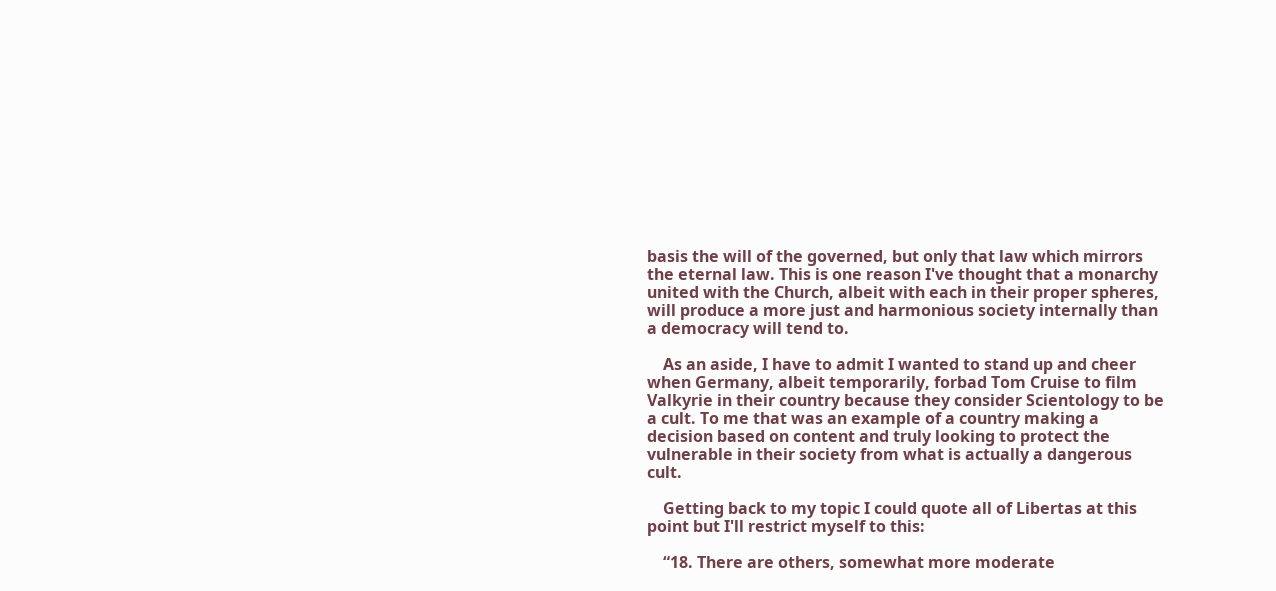basis the will of the governed, but only that law which mirrors the eternal law. This is one reason I've thought that a monarchy united with the Church, albeit with each in their proper spheres, will produce a more just and harmonious society internally than a democracy will tend to.

    As an aside, I have to admit I wanted to stand up and cheer when Germany, albeit temporarily, forbad Tom Cruise to film Valkyrie in their country because they consider Scientology to be a cult. To me that was an example of a country making a decision based on content and truly looking to protect the vulnerable in their society from what is actually a dangerous cult.

    Getting back to my topic I could quote all of Libertas at this point but I'll restrict myself to this:

    “18. There are others, somewhat more moderate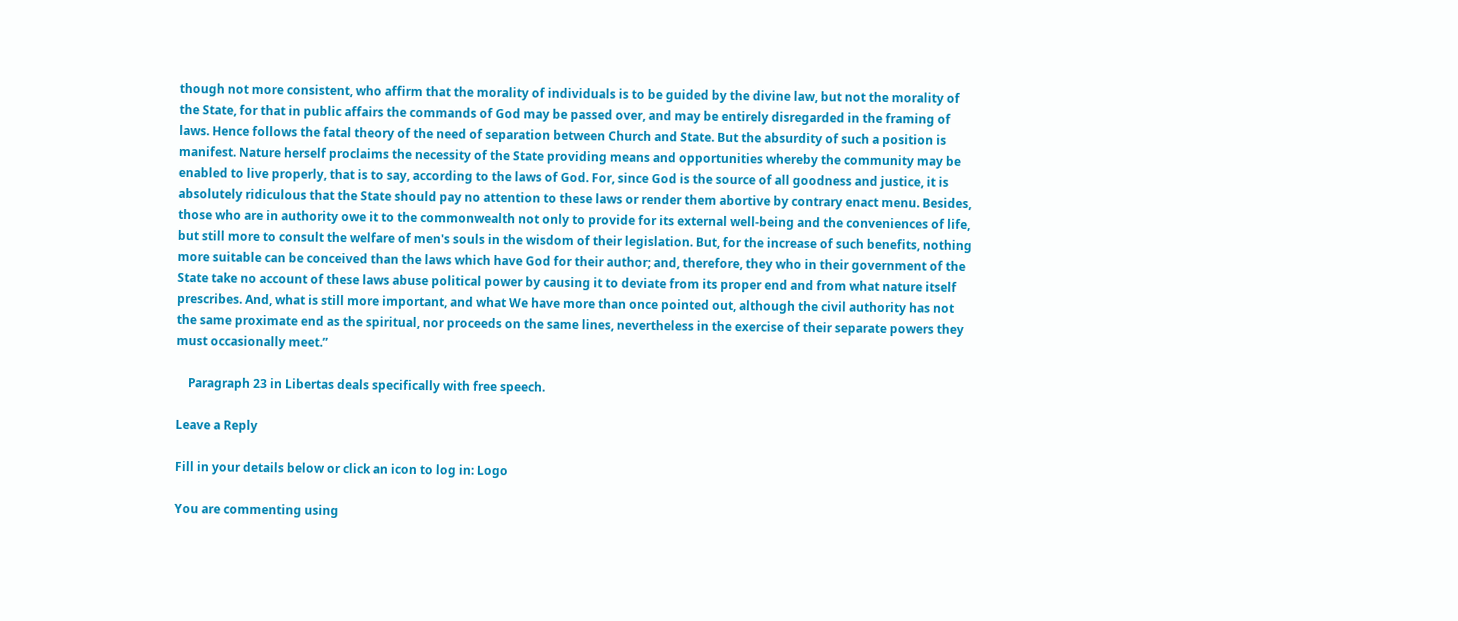though not more consistent, who affirm that the morality of individuals is to be guided by the divine law, but not the morality of the State, for that in public affairs the commands of God may be passed over, and may be entirely disregarded in the framing of laws. Hence follows the fatal theory of the need of separation between Church and State. But the absurdity of such a position is manifest. Nature herself proclaims the necessity of the State providing means and opportunities whereby the community may be enabled to live properly, that is to say, according to the laws of God. For, since God is the source of all goodness and justice, it is absolutely ridiculous that the State should pay no attention to these laws or render them abortive by contrary enact menu. Besides, those who are in authority owe it to the commonwealth not only to provide for its external well-being and the conveniences of life, but still more to consult the welfare of men's souls in the wisdom of their legislation. But, for the increase of such benefits, nothing more suitable can be conceived than the laws which have God for their author; and, therefore, they who in their government of the State take no account of these laws abuse political power by causing it to deviate from its proper end and from what nature itself prescribes. And, what is still more important, and what We have more than once pointed out, although the civil authority has not the same proximate end as the spiritual, nor proceeds on the same lines, nevertheless in the exercise of their separate powers they must occasionally meet.”

    Paragraph 23 in Libertas deals specifically with free speech.

Leave a Reply

Fill in your details below or click an icon to log in: Logo

You are commenting using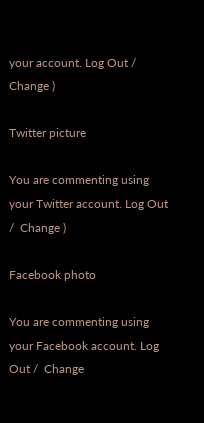your account. Log Out /  Change )

Twitter picture

You are commenting using your Twitter account. Log Out /  Change )

Facebook photo

You are commenting using your Facebook account. Log Out /  Change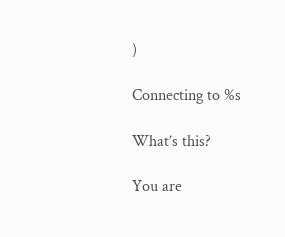)

Connecting to %s

What’s this?

You are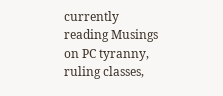currently reading Musings on PC tyranny, ruling classes,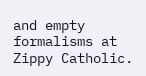and empty formalisms at Zippy Catholic.